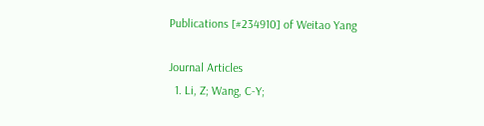Publications [#234910] of Weitao Yang

Journal Articles
  1. Li, Z; Wang, C-Y;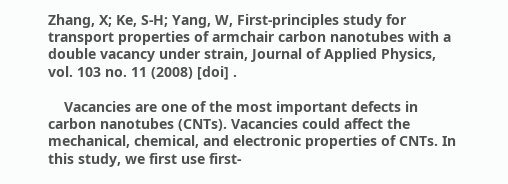Zhang, X; Ke, S-H; Yang, W, First-principles study for transport properties of armchair carbon nanotubes with a double vacancy under strain, Journal of Applied Physics, vol. 103 no. 11 (2008) [doi] .

    Vacancies are one of the most important defects in carbon nanotubes (CNTs). Vacancies could affect the mechanical, chemical, and electronic properties of CNTs. In this study, we first use first-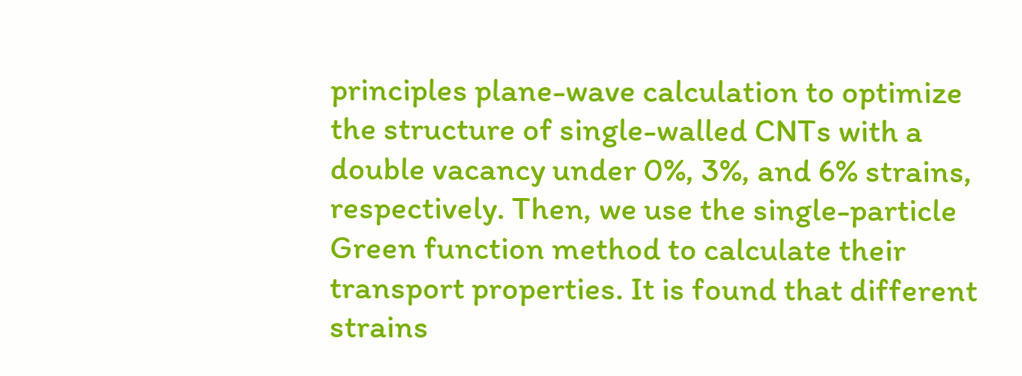principles plane-wave calculation to optimize the structure of single-walled CNTs with a double vacancy under 0%, 3%, and 6% strains, respectively. Then, we use the single-particle Green function method to calculate their transport properties. It is found that different strains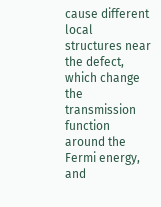cause different local structures near the defect, which change the transmission function around the Fermi energy, and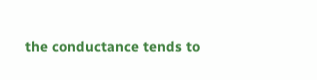the conductance tends to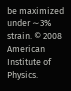be maximized under ∼3% strain. © 2008 American Institute of Physics.